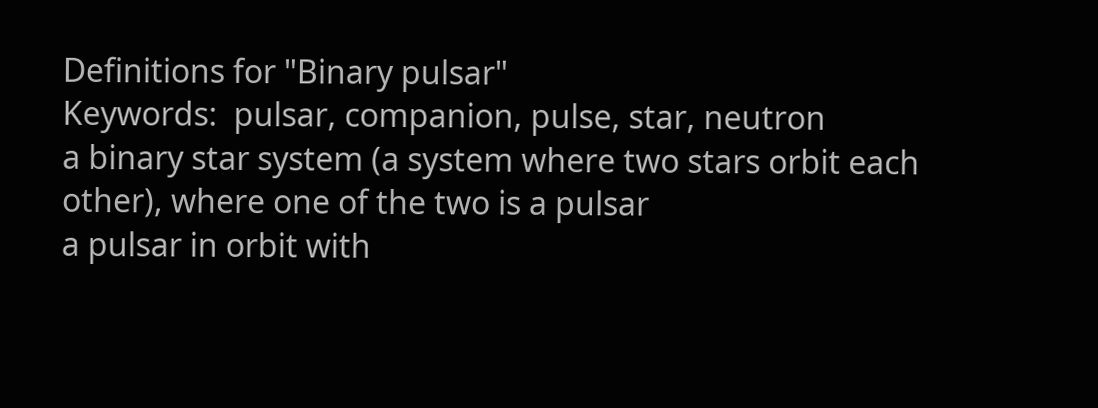Definitions for "Binary pulsar"
Keywords:  pulsar, companion, pulse, star, neutron
a binary star system (a system where two stars orbit each other), where one of the two is a pulsar
a pulsar in orbit with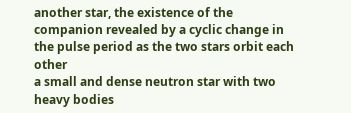another star, the existence of the companion revealed by a cyclic change in the pulse period as the two stars orbit each other
a small and dense neutron star with two heavy bodies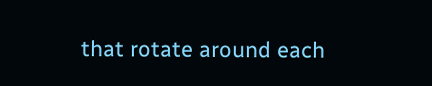that rotate around each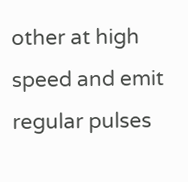other at high speed and emit regular pulses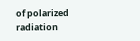of polarized radiation